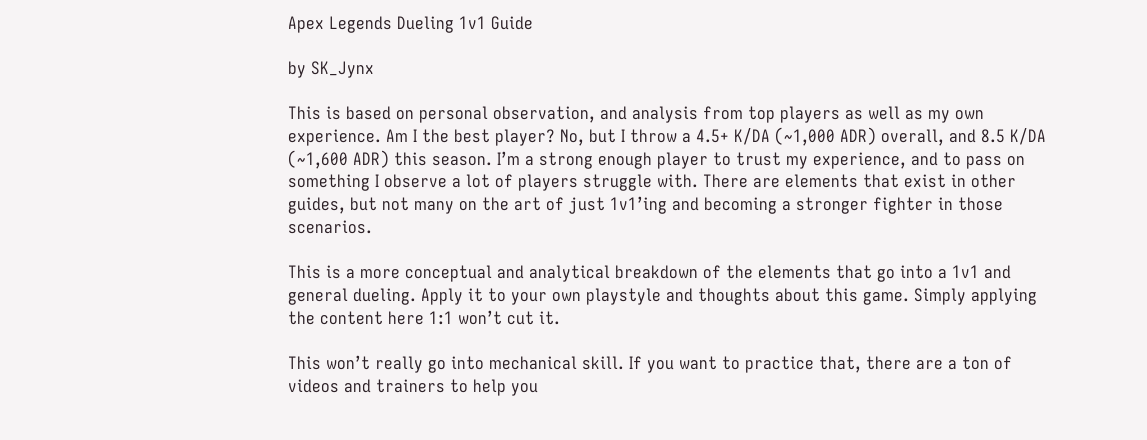Apex Legends Dueling 1v1 Guide

by SK_Jynx

This is based on personal observation, and analysis from top players as well as my own experience. Am I the best player? No, but I throw a 4.5+ K/DA (~1,000 ADR) overall, and 8.5 K/DA (~1,600 ADR) this season. I’m a strong enough player to trust my experience, and to pass on something I observe a lot of players struggle with. There are elements that exist in other guides, but not many on the art of just 1v1’ing and becoming a stronger fighter in those scenarios.

This is a more conceptual and analytical breakdown of the elements that go into a 1v1 and general dueling. Apply it to your own playstyle and thoughts about this game. Simply applying the content here 1:1 won’t cut it.

This won’t really go into mechanical skill. If you want to practice that, there are a ton of videos and trainers to help you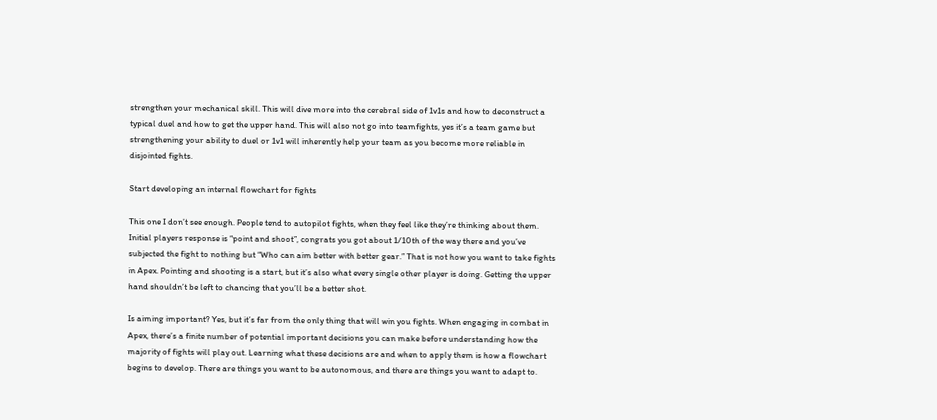strengthen your mechanical skill. This will dive more into the cerebral side of 1v1s and how to deconstruct a typical duel and how to get the upper hand. This will also not go into teamfights, yes it’s a team game but strengthening your ability to duel or 1v1 will inherently help your team as you become more reliable in disjointed fights.

Start developing an internal flowchart for fights

This one I don’t see enough. People tend to autopilot fights, when they feel like they’re thinking about them. Initial players response is “point and shoot”, congrats you got about 1/10th of the way there and you’ve subjected the fight to nothing but “Who can aim better with better gear.” That is not how you want to take fights in Apex. Pointing and shooting is a start, but it’s also what every single other player is doing. Getting the upper hand shouldn’t be left to chancing that you’ll be a better shot.

Is aiming important? Yes, but it’s far from the only thing that will win you fights. When engaging in combat in Apex, there’s a finite number of potential important decisions you can make before understanding how the majority of fights will play out. Learning what these decisions are and when to apply them is how a flowchart begins to develop. There are things you want to be autonomous, and there are things you want to adapt to.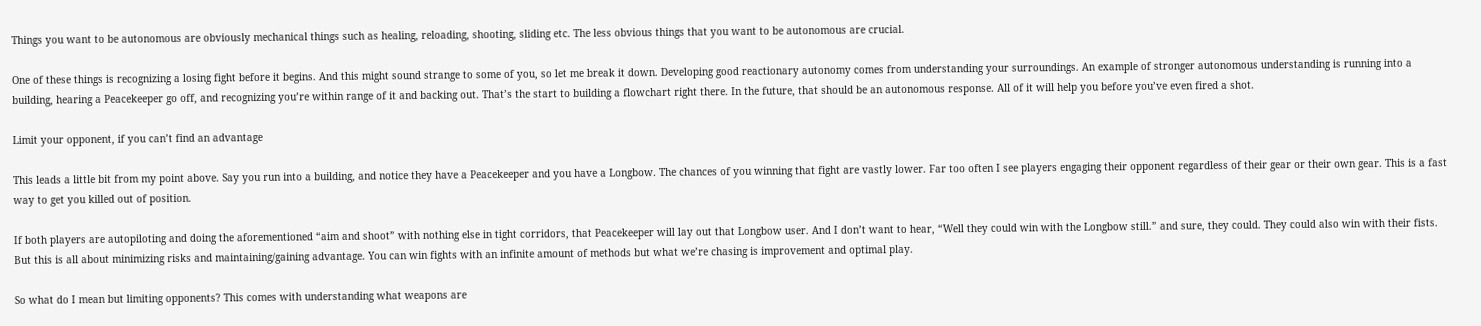Things you want to be autonomous are obviously mechanical things such as healing, reloading, shooting, sliding etc. The less obvious things that you want to be autonomous are crucial.

One of these things is recognizing a losing fight before it begins. And this might sound strange to some of you, so let me break it down. Developing good reactionary autonomy comes from understanding your surroundings. An example of stronger autonomous understanding is running into a building, hearing a Peacekeeper go off, and recognizing you’re within range of it and backing out. That’s the start to building a flowchart right there. In the future, that should be an autonomous response. All of it will help you before you’ve even fired a shot.

Limit your opponent, if you can’t find an advantage

This leads a little bit from my point above. Say you run into a building, and notice they have a Peacekeeper and you have a Longbow. The chances of you winning that fight are vastly lower. Far too often I see players engaging their opponent regardless of their gear or their own gear. This is a fast way to get you killed out of position.

If both players are autopiloting and doing the aforementioned “aim and shoot” with nothing else in tight corridors, that Peacekeeper will lay out that Longbow user. And I don’t want to hear, “Well they could win with the Longbow still.” and sure, they could. They could also win with their fists. But this is all about minimizing risks and maintaining/gaining advantage. You can win fights with an infinite amount of methods but what we’re chasing is improvement and optimal play.

So what do I mean but limiting opponents? This comes with understanding what weapons are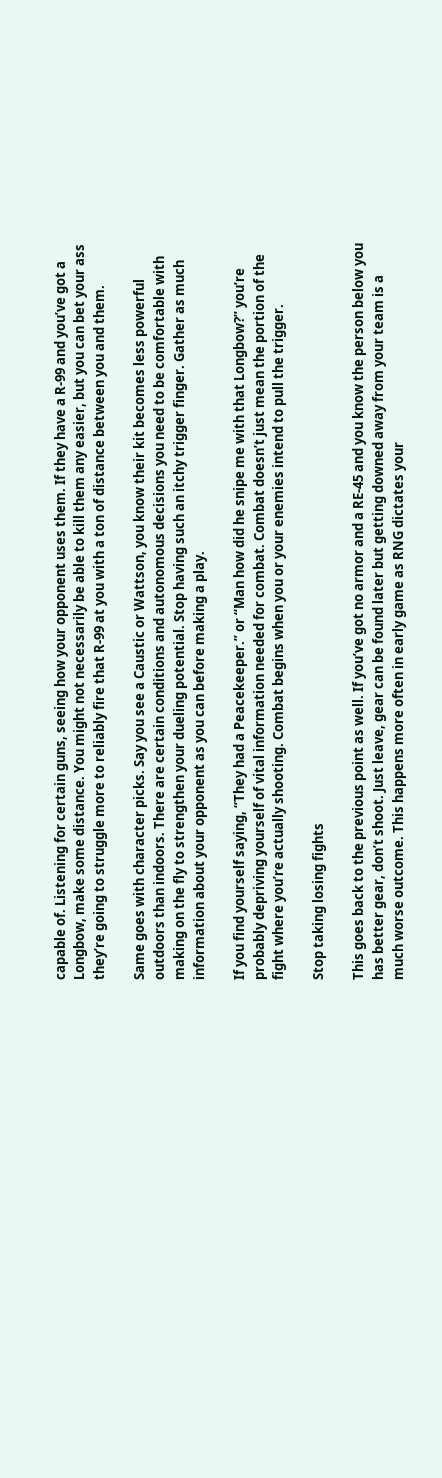capable of. Listening for certain guns, seeing how your opponent uses them. If they have a R-99 and you’ve got a Longbow, make some distance. You might not necessarily be able to kill them any easier, but you can bet your ass they’re going to struggle more to reliably fire that R-99 at you with a ton of distance between you and them.

Same goes with character picks. Say you see a Caustic or Wattson, you know their kit becomes less powerful outdoors than indoors. There are certain conditions and autonomous decisions you need to be comfortable with making on the fly to strengthen your dueling potential. Stop having such an itchy trigger finger. Gather as much information about your opponent as you can before making a play.

If you find yourself saying, “They had a Peacekeeper.” or “Man how did he snipe me with that Longbow?” you’re probably depriving yourself of vital information needed for combat. Combat doesn’t just mean the portion of the fight where you’re actually shooting. Combat begins when you or your enemies intend to pull the trigger.

Stop taking losing fights

This goes back to the previous point as well. If you’ve got no armor and a RE-45 and you know the person below you has better gear, don’t shoot. Just leave, gear can be found later but getting downed away from your team is a much worse outcome. This happens more often in early game as RNG dictates your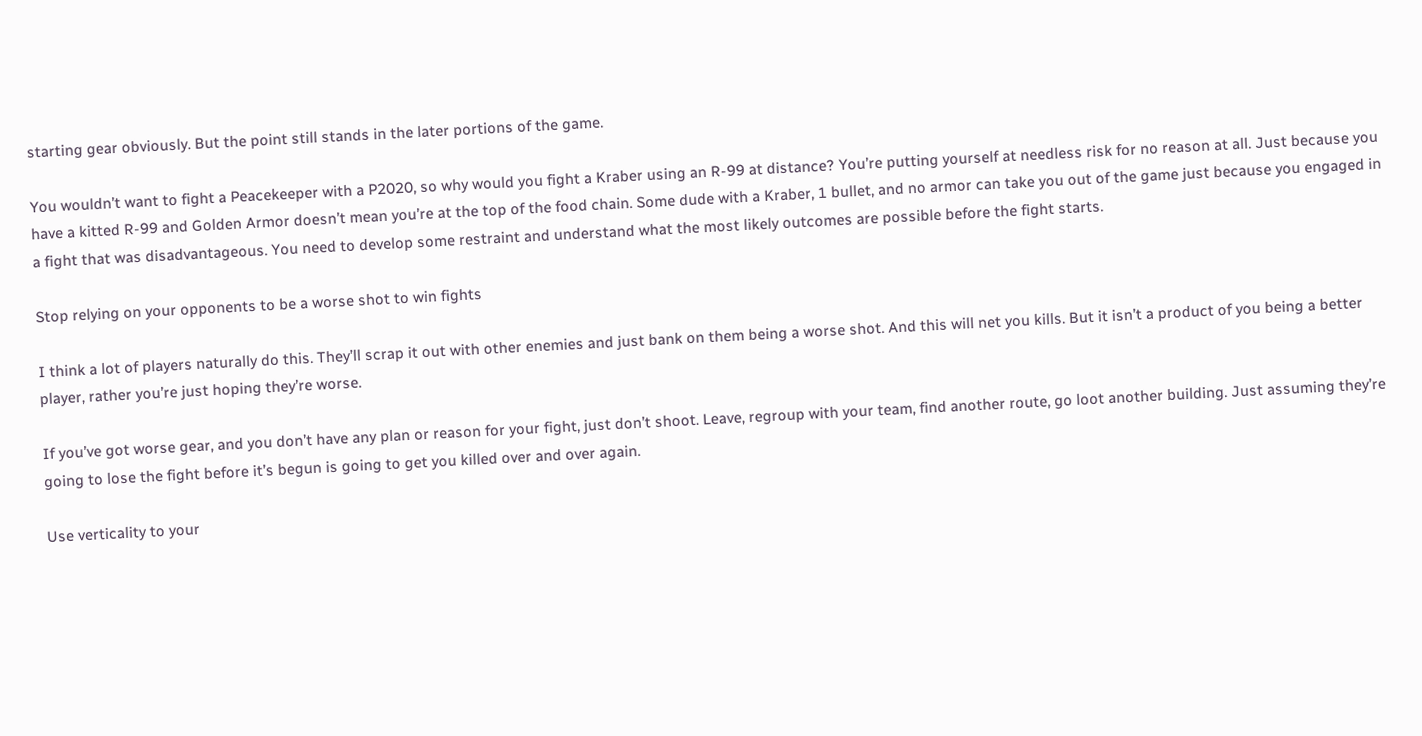starting gear obviously. But the point still stands in the later portions of the game.

You wouldn’t want to fight a Peacekeeper with a P2020, so why would you fight a Kraber using an R-99 at distance? You’re putting yourself at needless risk for no reason at all. Just because you have a kitted R-99 and Golden Armor doesn’t mean you’re at the top of the food chain. Some dude with a Kraber, 1 bullet, and no armor can take you out of the game just because you engaged in a fight that was disadvantageous. You need to develop some restraint and understand what the most likely outcomes are possible before the fight starts.

Stop relying on your opponents to be a worse shot to win fights

I think a lot of players naturally do this. They’ll scrap it out with other enemies and just bank on them being a worse shot. And this will net you kills. But it isn’t a product of you being a better player, rather you’re just hoping they’re worse.

If you’ve got worse gear, and you don’t have any plan or reason for your fight, just don’t shoot. Leave, regroup with your team, find another route, go loot another building. Just assuming they’re going to lose the fight before it’s begun is going to get you killed over and over again.

Use verticality to your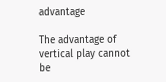advantage

The advantage of vertical play cannot be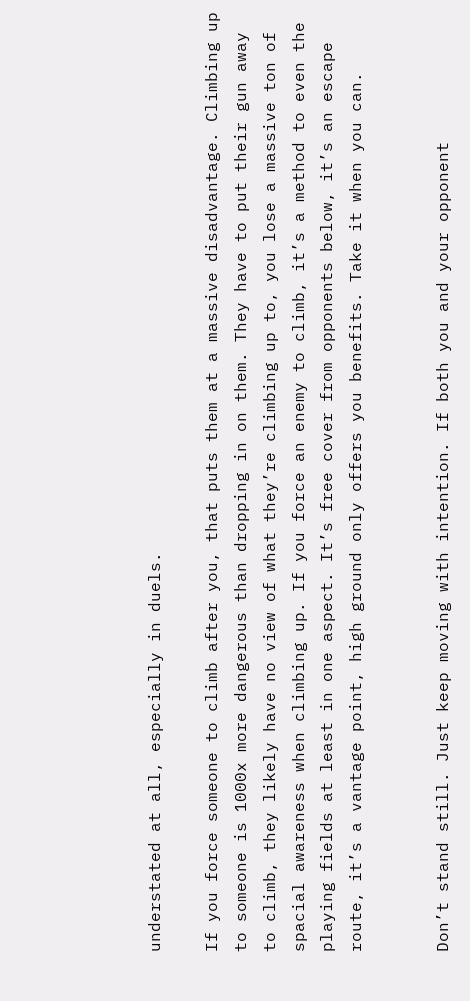understated at all, especially in duels.

If you force someone to climb after you, that puts them at a massive disadvantage. Climbing up to someone is 1000x more dangerous than dropping in on them. They have to put their gun away to climb, they likely have no view of what they’re climbing up to, you lose a massive ton of spacial awareness when climbing up. If you force an enemy to climb, it’s a method to even the playing fields at least in one aspect. It’s free cover from opponents below, it’s an escape route, it’s a vantage point, high ground only offers you benefits. Take it when you can.


Don’t stand still. Just keep moving with intention. If both you and your opponent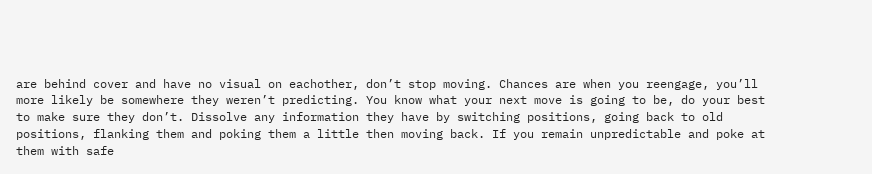are behind cover and have no visual on eachother, don’t stop moving. Chances are when you reengage, you’ll more likely be somewhere they weren’t predicting. You know what your next move is going to be, do your best to make sure they don’t. Dissolve any information they have by switching positions, going back to old positions, flanking them and poking them a little then moving back. If you remain unpredictable and poke at them with safe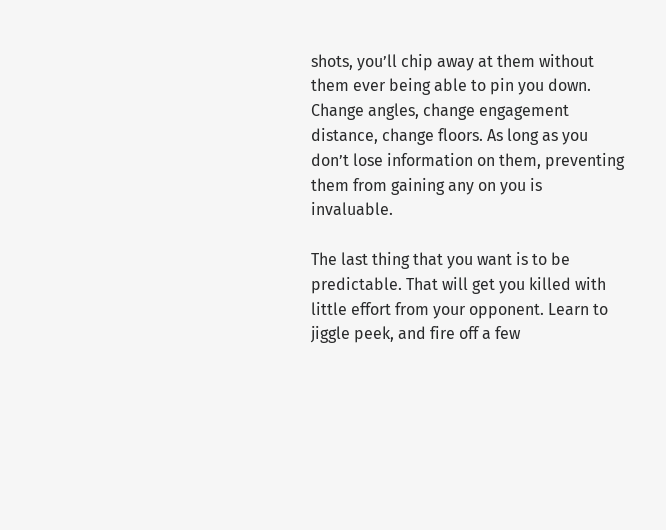shots, you’ll chip away at them without them ever being able to pin you down. Change angles, change engagement distance, change floors. As long as you don’t lose information on them, preventing them from gaining any on you is invaluable.

The last thing that you want is to be predictable. That will get you killed with little effort from your opponent. Learn to jiggle peek, and fire off a few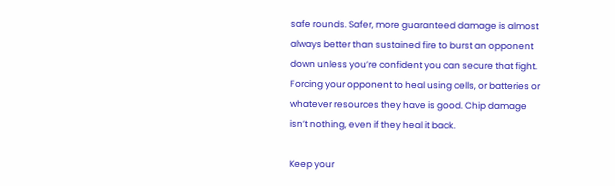safe rounds. Safer, more guaranteed damage is almost always better than sustained fire to burst an opponent down unless you’re confident you can secure that fight. Forcing your opponent to heal using cells, or batteries or whatever resources they have is good. Chip damage isn’t nothing, even if they heal it back.

Keep your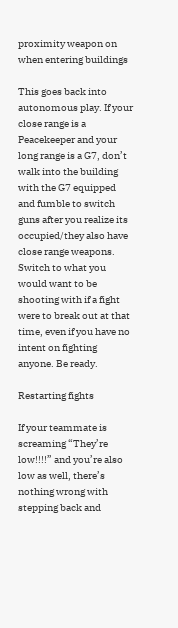proximity weapon on when entering buildings

This goes back into autonomous play. If your close range is a Peacekeeper and your long range is a G7, don’t walk into the building with the G7 equipped and fumble to switch guns after you realize its occupied/they also have close range weapons. Switch to what you would want to be shooting with if a fight were to break out at that time, even if you have no intent on fighting anyone. Be ready.

Restarting fights

If your teammate is screaming “They’re low!!!!” and you’re also low as well, there’s nothing wrong with stepping back and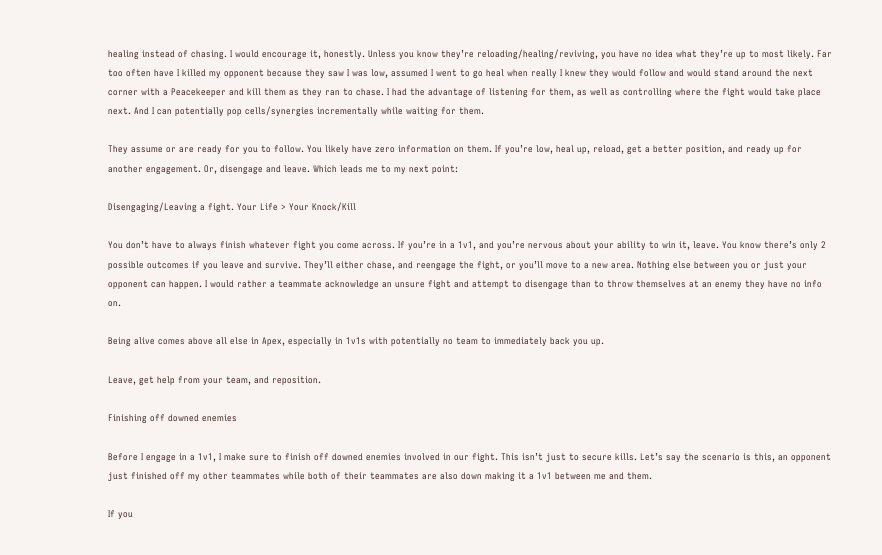healing instead of chasing. I would encourage it, honestly. Unless you know they’re reloading/healing/reviving, you have no idea what they’re up to most likely. Far too often have I killed my opponent because they saw I was low, assumed I went to go heal when really I knew they would follow and would stand around the next corner with a Peacekeeper and kill them as they ran to chase. I had the advantage of listening for them, as well as controlling where the fight would take place next. And I can potentially pop cells/synergies incrementally while waiting for them.

They assume or are ready for you to follow. You likely have zero information on them. If you’re low, heal up, reload, get a better position, and ready up for another engagement. Or, disengage and leave. Which leads me to my next point:

Disengaging/Leaving a fight. Your Life > Your Knock/Kill

You don’t have to always finish whatever fight you come across. If you’re in a 1v1, and you’re nervous about your ability to win it, leave. You know there’s only 2 possible outcomes if you leave and survive. They’ll either chase, and reengage the fight, or you’ll move to a new area. Nothing else between you or just your opponent can happen. I would rather a teammate acknowledge an unsure fight and attempt to disengage than to throw themselves at an enemy they have no info on.

Being alive comes above all else in Apex, especially in 1v1s with potentially no team to immediately back you up.

Leave, get help from your team, and reposition.

Finishing off downed enemies

Before I engage in a 1v1, I make sure to finish off downed enemies involved in our fight. This isn’t just to secure kills. Let’s say the scenario is this, an opponent just finished off my other teammates while both of their teammates are also down making it a 1v1 between me and them.

If you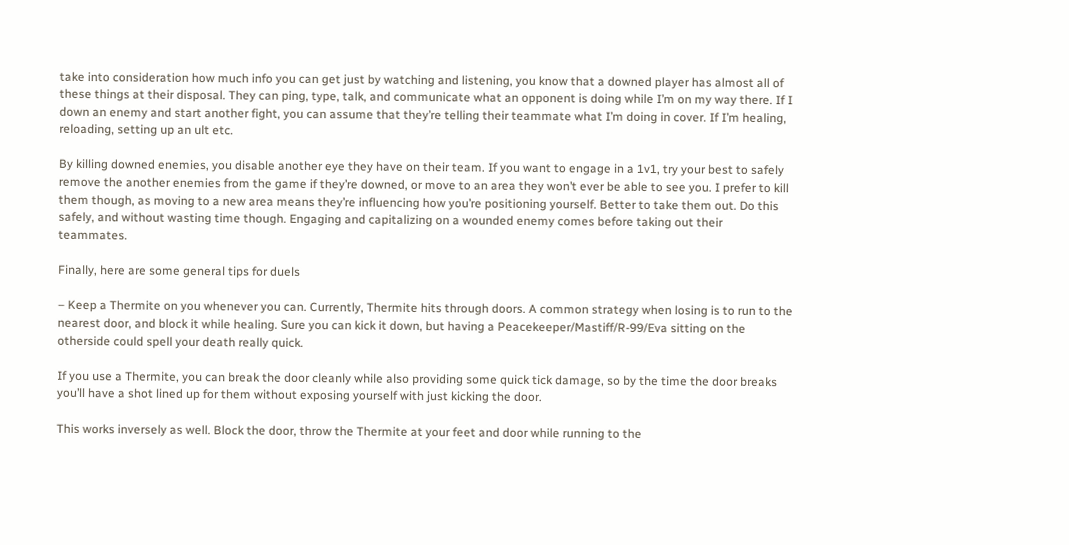take into consideration how much info you can get just by watching and listening, you know that a downed player has almost all of these things at their disposal. They can ping, type, talk, and communicate what an opponent is doing while I’m on my way there. If I down an enemy and start another fight, you can assume that they’re telling their teammate what I’m doing in cover. If I’m healing, reloading, setting up an ult etc.

By killing downed enemies, you disable another eye they have on their team. If you want to engage in a 1v1, try your best to safely remove the another enemies from the game if they’re downed, or move to an area they won’t ever be able to see you. I prefer to kill them though, as moving to a new area means they’re influencing how you’re positioning yourself. Better to take them out. Do this safely, and without wasting time though. Engaging and capitalizing on a wounded enemy comes before taking out their teammates.

Finally, here are some general tips for duels

– Keep a Thermite on you whenever you can. Currently, Thermite hits through doors. A common strategy when losing is to run to the nearest door, and block it while healing. Sure you can kick it down, but having a Peacekeeper/Mastiff/R-99/Eva sitting on the otherside could spell your death really quick.

If you use a Thermite, you can break the door cleanly while also providing some quick tick damage, so by the time the door breaks you’ll have a shot lined up for them without exposing yourself with just kicking the door.

This works inversely as well. Block the door, throw the Thermite at your feet and door while running to the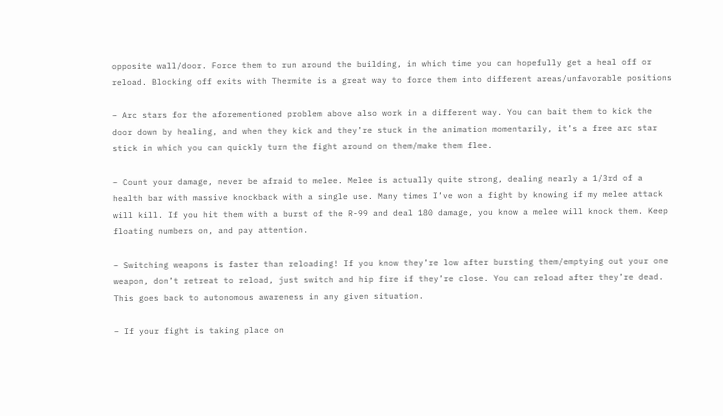opposite wall/door. Force them to run around the building, in which time you can hopefully get a heal off or reload. Blocking off exits with Thermite is a great way to force them into different areas/unfavorable positions

– Arc stars for the aforementioned problem above also work in a different way. You can bait them to kick the door down by healing, and when they kick and they’re stuck in the animation momentarily, it’s a free arc star stick in which you can quickly turn the fight around on them/make them flee.

– Count your damage, never be afraid to melee. Melee is actually quite strong, dealing nearly a 1/3rd of a health bar with massive knockback with a single use. Many times I’ve won a fight by knowing if my melee attack will kill. If you hit them with a burst of the R-99 and deal 180 damage, you know a melee will knock them. Keep floating numbers on, and pay attention.

– Switching weapons is faster than reloading! If you know they’re low after bursting them/emptying out your one weapon, don’t retreat to reload, just switch and hip fire if they’re close. You can reload after they’re dead. This goes back to autonomous awareness in any given situation.

– If your fight is taking place on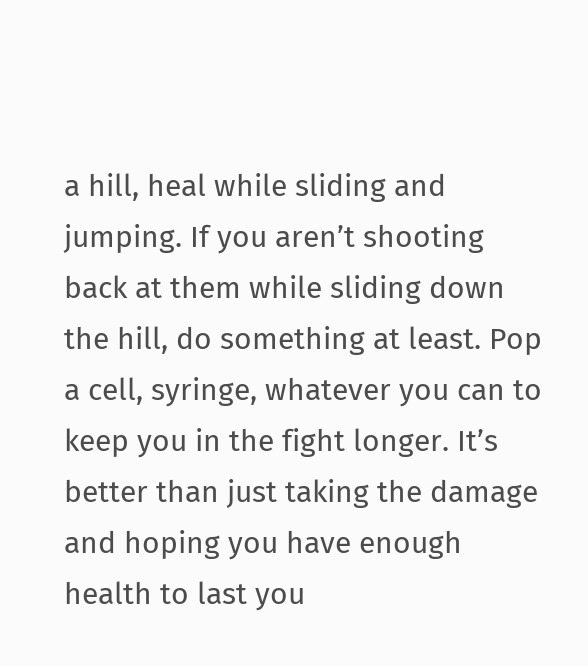a hill, heal while sliding and jumping. If you aren’t shooting back at them while sliding down the hill, do something at least. Pop a cell, syringe, whatever you can to keep you in the fight longer. It’s better than just taking the damage and hoping you have enough health to last you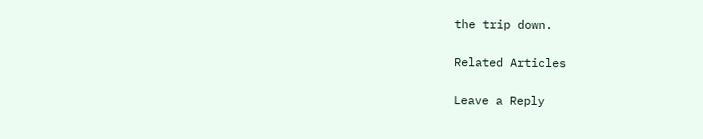the trip down.

Related Articles

Leave a Reply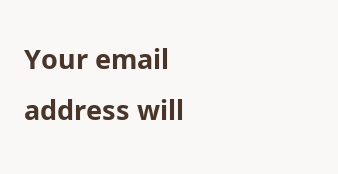Your email address will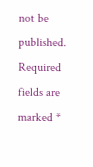not be published. Required fields are marked *